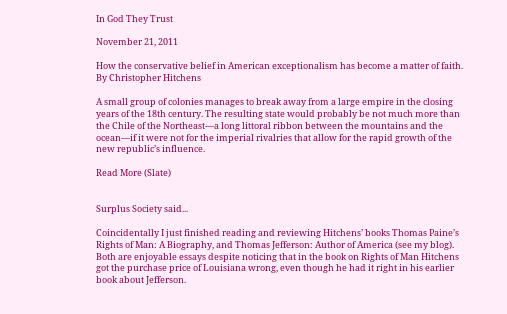In God They Trust

November 21, 2011

How the conservative belief in American exceptionalism has become a matter of faith.
By Christopher Hitchens

A small group of colonies manages to break away from a large empire in the closing years of the 18th century. The resulting state would probably be not much more than the Chile of the Northeast—a long littoral ribbon between the mountains and the ocean—if it were not for the imperial rivalries that allow for the rapid growth of the new republic’s influence.

Read More (Slate)


Surplus Society said...

Coincidentally I just finished reading and reviewing Hitchens’ books Thomas Paine’s Rights of Man: A Biography, and Thomas Jefferson: Author of America (see my blog). Both are enjoyable essays despite noticing that in the book on Rights of Man Hitchens got the purchase price of Louisiana wrong, even though he had it right in his earlier book about Jefferson.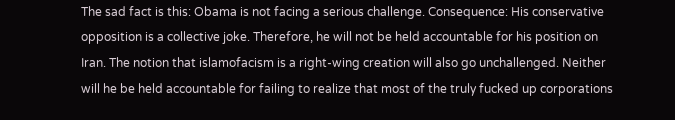The sad fact is this: Obama is not facing a serious challenge. Consequence: His conservative opposition is a collective joke. Therefore, he will not be held accountable for his position on Iran. The notion that islamofacism is a right-wing creation will also go unchallenged. Neither will he be held accountable for failing to realize that most of the truly fucked up corporations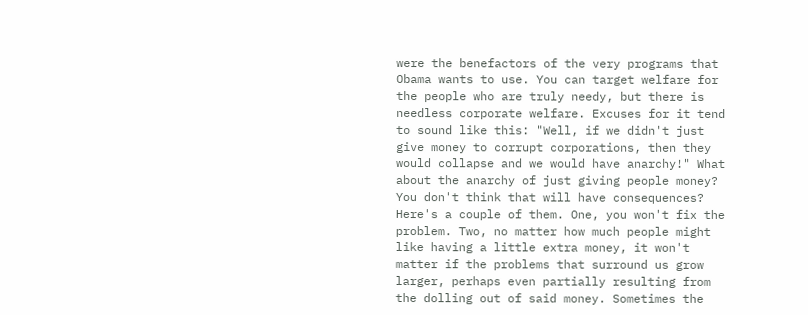were the benefactors of the very programs that Obama wants to use. You can target welfare for the people who are truly needy, but there is needless corporate welfare. Excuses for it tend to sound like this: "Well, if we didn't just give money to corrupt corporations, then they would collapse and we would have anarchy!" What about the anarchy of just giving people money? You don't think that will have consequences? Here's a couple of them. One, you won't fix the problem. Two, no matter how much people might like having a little extra money, it won't matter if the problems that surround us grow larger, perhaps even partially resulting from the dolling out of said money. Sometimes the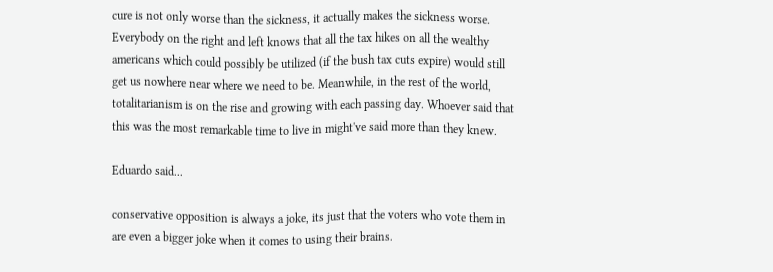cure is not only worse than the sickness, it actually makes the sickness worse. Everybody on the right and left knows that all the tax hikes on all the wealthy americans which could possibly be utilized (if the bush tax cuts expire) would still get us nowhere near where we need to be. Meanwhile, in the rest of the world, totalitarianism is on the rise and growing with each passing day. Whoever said that this was the most remarkable time to live in might've said more than they knew.

Eduardo said...

conservative opposition is always a joke, its just that the voters who vote them in are even a bigger joke when it comes to using their brains.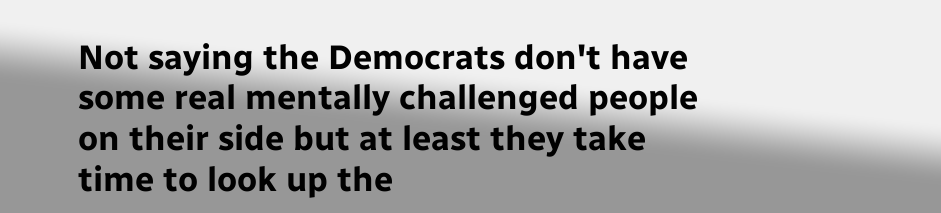Not saying the Democrats don't have some real mentally challenged people on their side but at least they take time to look up the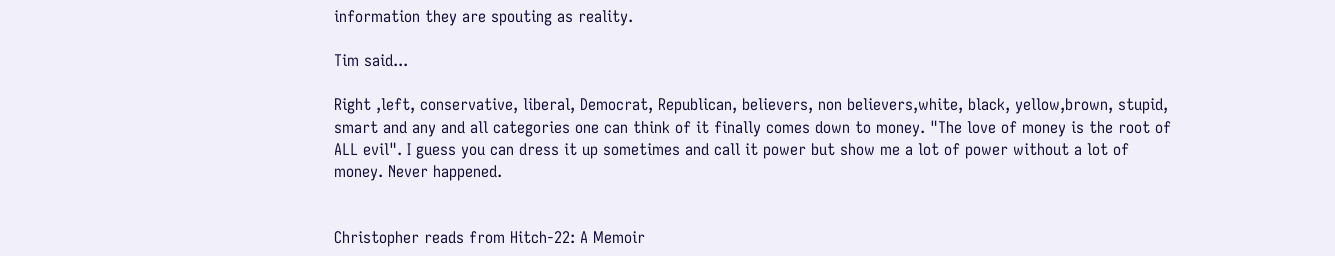information they are spouting as reality.

Tim said...

Right ,left, conservative, liberal, Democrat, Republican, believers, non believers,white, black, yellow,brown, stupid, smart and any and all categories one can think of it finally comes down to money. "The love of money is the root of ALL evil". I guess you can dress it up sometimes and call it power but show me a lot of power without a lot of money. Never happened.


Christopher reads from Hitch-22: A Memoir